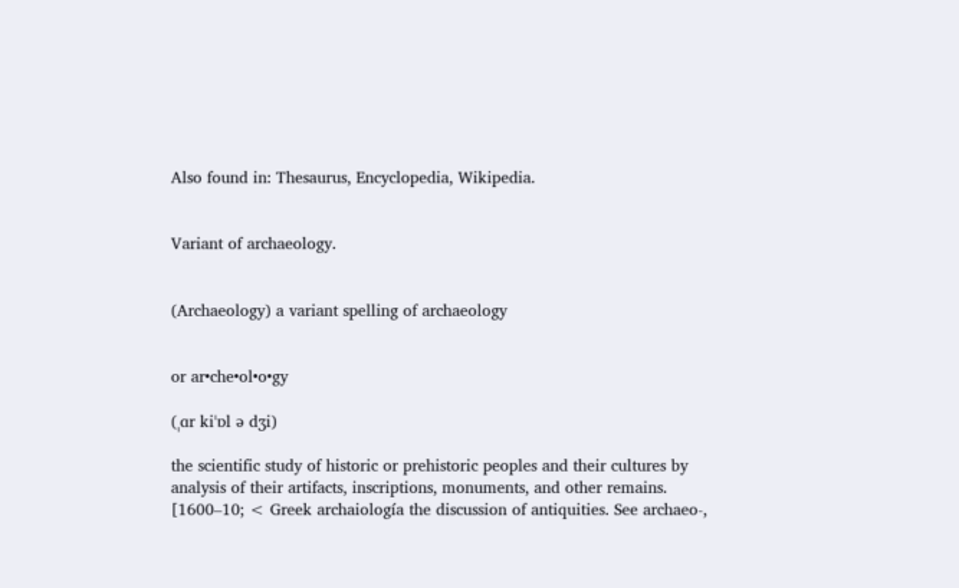Also found in: Thesaurus, Encyclopedia, Wikipedia.


Variant of archaeology.


(Archaeology) a variant spelling of archaeology


or ar•che•ol•o•gy

(ˌɑr kiˈɒl ə dʒi)

the scientific study of historic or prehistoric peoples and their cultures by analysis of their artifacts, inscriptions, monuments, and other remains.
[1600–10; < Greek archaiología the discussion of antiquities. See archaeo-,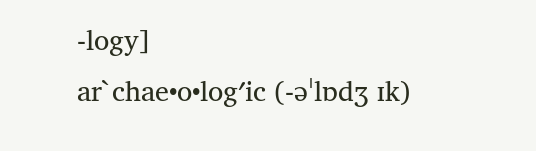-logy]
ar`chae•o•log′ic (-əˈlɒdʒ ɪk)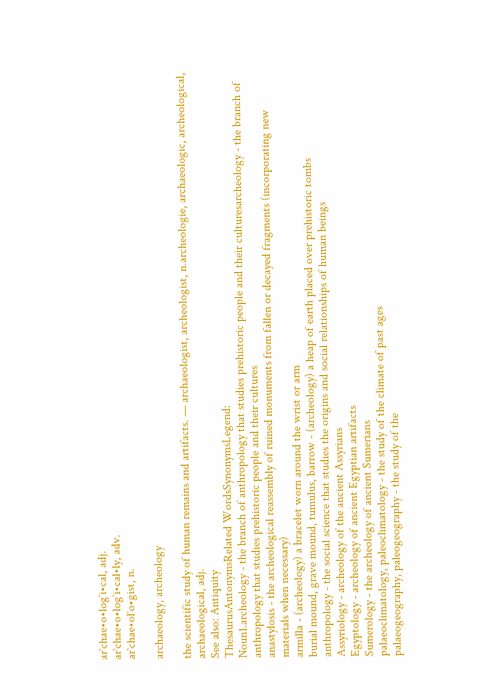ar`chae•o•log′i•cal, adj.
ar`chae•o•log′i•cal•ly, adv.
ar`chae•ol′o•gist, n.

archaeology, archeology

the scientific study of human remains and artifacts. — archaeologist, archeologist, n.archeologie, archaeologic, archeological, archaeological, adj.
See also: Antiquity
ThesaurusAntonymsRelated WordsSynonymsLegend:
Noun1.archeology - the branch of anthropology that studies prehistoric people and their culturesarcheology - the branch of anthropology that studies prehistoric people and their cultures
anastylosis - the archeological reassembly of ruined monuments from fallen or decayed fragments (incorporating new materials when necessary)
armilla - (archeology) a bracelet worn around the wrist or arm
burial mound, grave mound, tumulus, barrow - (archeology) a heap of earth placed over prehistoric tombs
anthropology - the social science that studies the origins and social relationships of human beings
Assyriology - archeology of the ancient Assyrians
Egyptology - archeology of ancient Egyptian artifacts
Sumerology - the archeology of ancient Sumerians
palaeoclimatology, paleoclimatology - the study of the climate of past ages
palaeogeography, paleogeography - the study of the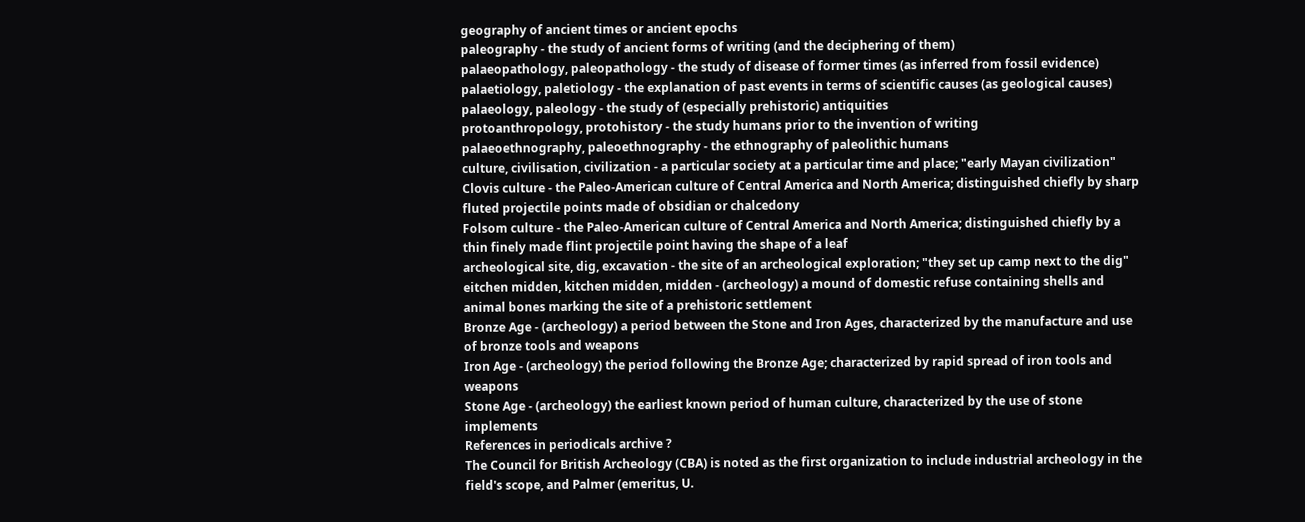geography of ancient times or ancient epochs
paleography - the study of ancient forms of writing (and the deciphering of them)
palaeopathology, paleopathology - the study of disease of former times (as inferred from fossil evidence)
palaetiology, paletiology - the explanation of past events in terms of scientific causes (as geological causes)
palaeology, paleology - the study of (especially prehistoric) antiquities
protoanthropology, protohistory - the study humans prior to the invention of writing
palaeoethnography, paleoethnography - the ethnography of paleolithic humans
culture, civilisation, civilization - a particular society at a particular time and place; "early Mayan civilization"
Clovis culture - the Paleo-American culture of Central America and North America; distinguished chiefly by sharp fluted projectile points made of obsidian or chalcedony
Folsom culture - the Paleo-American culture of Central America and North America; distinguished chiefly by a thin finely made flint projectile point having the shape of a leaf
archeological site, dig, excavation - the site of an archeological exploration; "they set up camp next to the dig"
eitchen midden, kitchen midden, midden - (archeology) a mound of domestic refuse containing shells and animal bones marking the site of a prehistoric settlement
Bronze Age - (archeology) a period between the Stone and Iron Ages, characterized by the manufacture and use of bronze tools and weapons
Iron Age - (archeology) the period following the Bronze Age; characterized by rapid spread of iron tools and weapons
Stone Age - (archeology) the earliest known period of human culture, characterized by the use of stone implements
References in periodicals archive ?
The Council for British Archeology (CBA) is noted as the first organization to include industrial archeology in the field's scope, and Palmer (emeritus, U.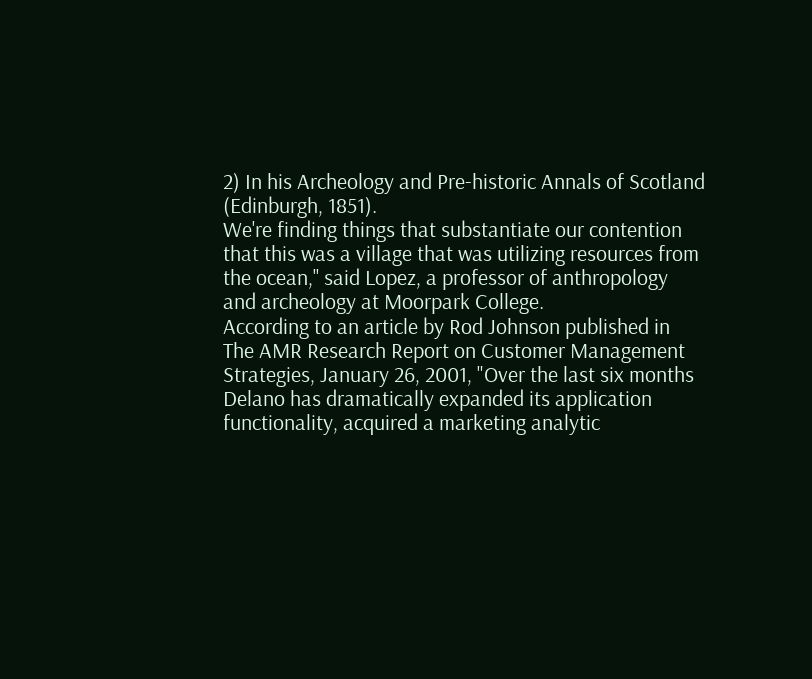2) In his Archeology and Pre-historic Annals of Scotland (Edinburgh, 1851).
We're finding things that substantiate our contention that this was a village that was utilizing resources from the ocean,'' said Lopez, a professor of anthropology and archeology at Moorpark College.
According to an article by Rod Johnson published in The AMR Research Report on Customer Management Strategies, January 26, 2001, "Over the last six months Delano has dramatically expanded its application functionality, acquired a marketing analytic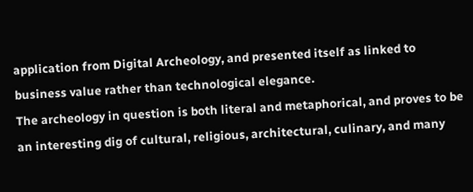application from Digital Archeology, and presented itself as linked to business value rather than technological elegance.
The archeology in question is both literal and metaphorical, and proves to be an interesting dig of cultural, religious, architectural, culinary, and many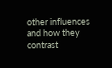other influences and how they contrast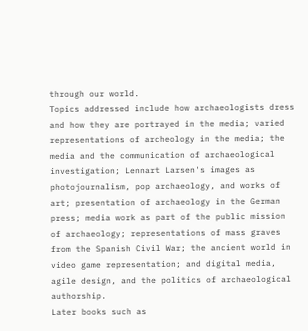through our world.
Topics addressed include how archaeologists dress and how they are portrayed in the media; varied representations of archeology in the media; the media and the communication of archaeological investigation; Lennart Larsen's images as photojournalism, pop archaeology, and works of art; presentation of archaeology in the German press; media work as part of the public mission of archaeology; representations of mass graves from the Spanish Civil War; the ancient world in video game representation; and digital media, agile design, and the politics of archaeological authorship.
Later books such as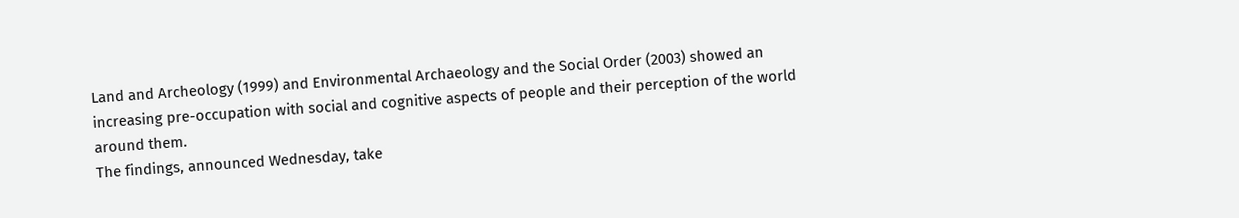Land and Archeology (1999) and Environmental Archaeology and the Social Order (2003) showed an increasing pre-occupation with social and cognitive aspects of people and their perception of the world around them.
The findings, announced Wednesday, take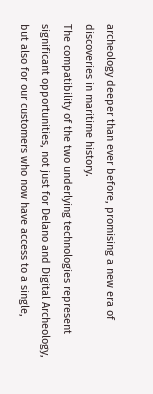archeology deeper than ever before, promising a new era of discoveries in maritime history.
The compatibility of the two underlying technologies represent significant opportunities, not just for Delano and Digital Archeology, but also for our customers who now have access to a single,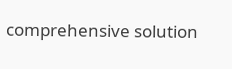comprehensive solution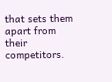that sets them apart from their competitors.